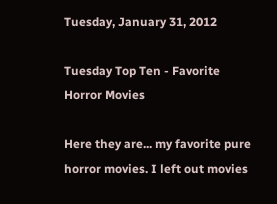Tuesday, January 31, 2012

Tuesday Top Ten - Favorite Horror Movies

Here they are... my favorite pure horror movies. I left out movies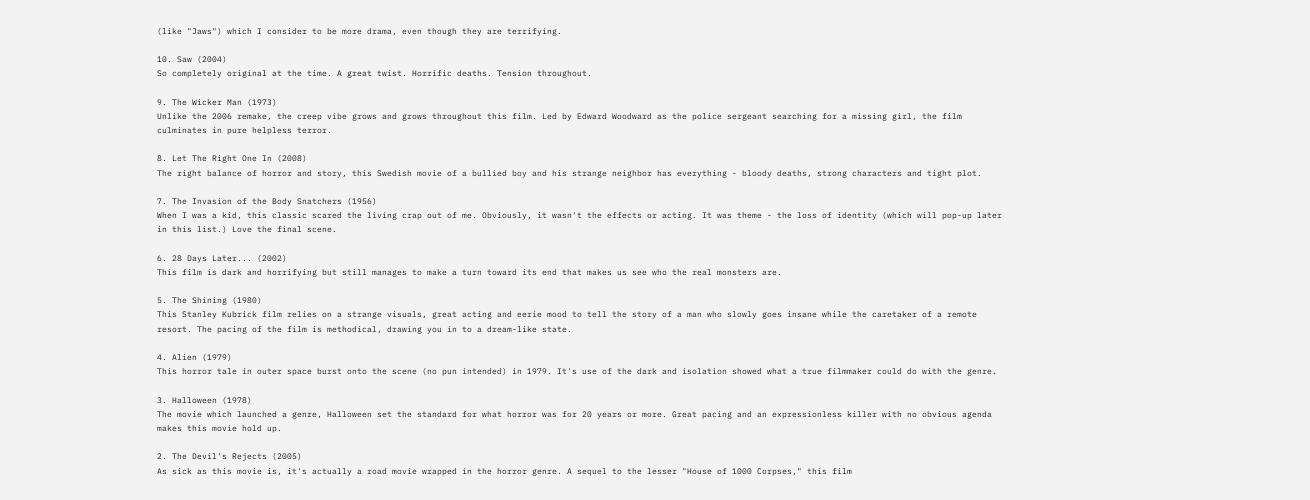(like "Jaws") which I consider to be more drama, even though they are terrifying.

10. Saw (2004)
So completely original at the time. A great twist. Horrific deaths. Tension throughout.

9. The Wicker Man (1973)
Unlike the 2006 remake, the creep vibe grows and grows throughout this film. Led by Edward Woodward as the police sergeant searching for a missing girl, the film culminates in pure helpless terror.

8. Let The Right One In (2008)
The right balance of horror and story, this Swedish movie of a bullied boy and his strange neighbor has everything - bloody deaths, strong characters and tight plot.

7. The Invasion of the Body Snatchers (1956)
When I was a kid, this classic scared the living crap out of me. Obviously, it wasn't the effects or acting. It was theme - the loss of identity (which will pop-up later in this list.) Love the final scene.

6. 28 Days Later... (2002)
This film is dark and horrifying but still manages to make a turn toward its end that makes us see who the real monsters are.

5. The Shining (1980)
This Stanley Kubrick film relies on a strange visuals, great acting and eerie mood to tell the story of a man who slowly goes insane while the caretaker of a remote resort. The pacing of the film is methodical, drawing you in to a dream-like state.

4. Alien (1979)
This horror tale in outer space burst onto the scene (no pun intended) in 1979. It's use of the dark and isolation showed what a true filmmaker could do with the genre.

3. Halloween (1978)
The movie which launched a genre, Halloween set the standard for what horror was for 20 years or more. Great pacing and an expressionless killer with no obvious agenda makes this movie hold up.

2. The Devil's Rejects (2005)
As sick as this movie is, it's actually a road movie wrapped in the horror genre. A sequel to the lesser "House of 1000 Corpses," this film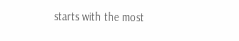starts with the most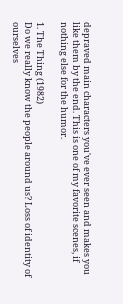depraved main characters you've ever seen and makes you like them by the end. This is one of my favorite scenes, if nothing else for the humor.

1. The Thing (1982)
Do we really know the people around us? Loss of identity of ourselves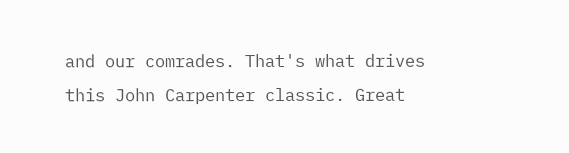and our comrades. That's what drives this John Carpenter classic. Great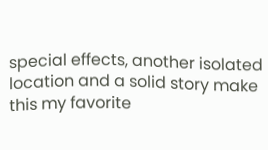special effects, another isolated location and a solid story make this my favorite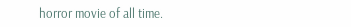horror movie of all time.